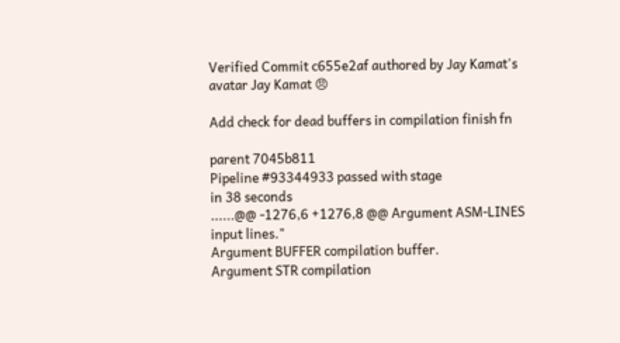Verified Commit c655e2af authored by Jay Kamat's avatar Jay Kamat 😠

Add check for dead buffers in compilation finish fn

parent 7045b811
Pipeline #93344933 passed with stage
in 38 seconds
......@@ -1276,6 +1276,8 @@ Argument ASM-LINES input lines."
Argument BUFFER compilation buffer.
Argument STR compilation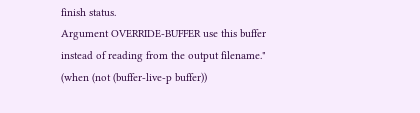finish status.
Argument OVERRIDE-BUFFER use this buffer instead of reading from the output filename."
(when (not (buffer-live-p buffer))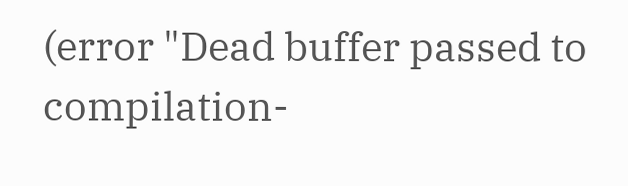(error "Dead buffer passed to compilation-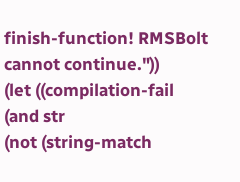finish-function! RMSBolt cannot continue."))
(let ((compilation-fail
(and str
(not (string-match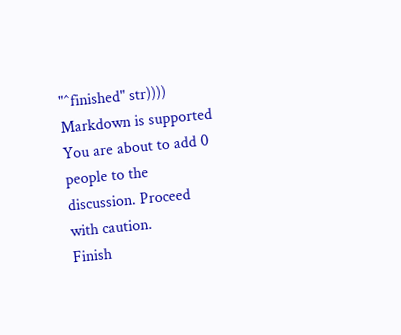"^finished" str))))
Markdown is supported
You are about to add 0 people to the discussion. Proceed with caution.
Finish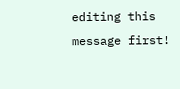editing this message first!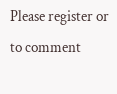Please register or to comment